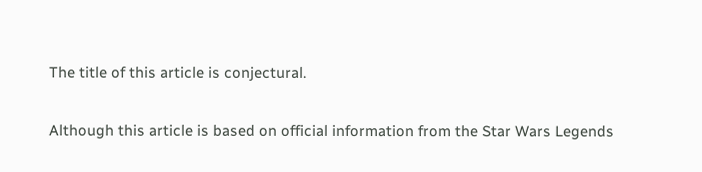The title of this article is conjectural.

Although this article is based on official information from the Star Wars Legends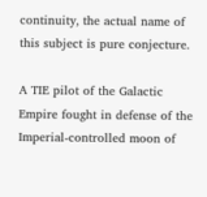continuity, the actual name of this subject is pure conjecture.

A TIE pilot of the Galactic Empire fought in defense of the Imperial-controlled moon of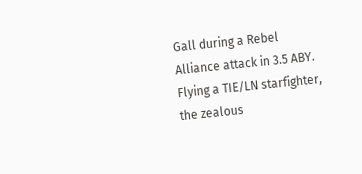Gall during a Rebel Alliance attack in 3.5 ABY. Flying a TIE/LN starfighter, the zealous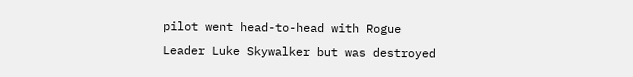pilot went head-to-head with Rogue Leader Luke Skywalker but was destroyed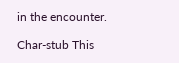in the encounter.

Char-stub This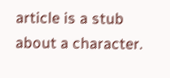article is a stub about a character.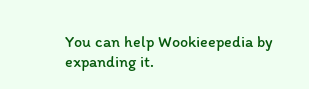You can help Wookieepedia by expanding it.